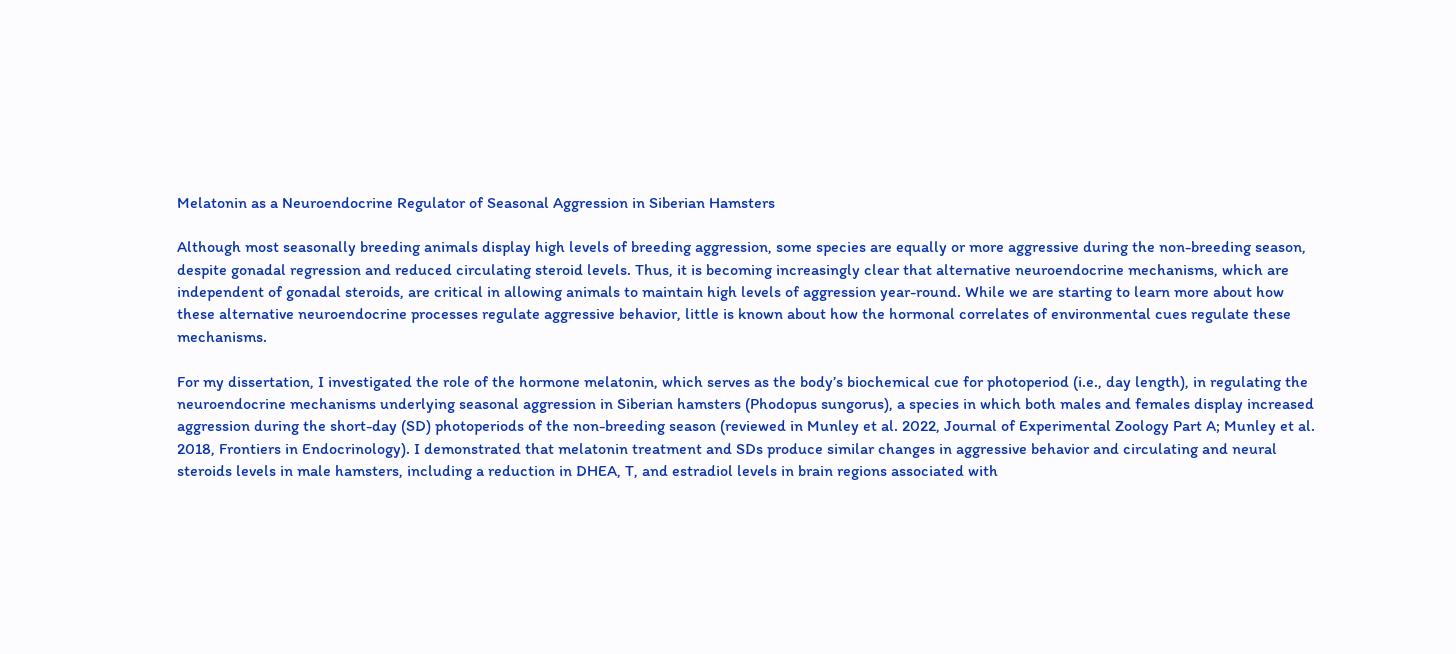Melatonin as a Neuroendocrine Regulator of Seasonal Aggression in Siberian Hamsters

Although most seasonally breeding animals display high levels of breeding aggression, some species are equally or more aggressive during the non-breeding season, despite gonadal regression and reduced circulating steroid levels. Thus, it is becoming increasingly clear that alternative neuroendocrine mechanisms, which are independent of gonadal steroids, are critical in allowing animals to maintain high levels of aggression year-round. While we are starting to learn more about how these alternative neuroendocrine processes regulate aggressive behavior, little is known about how the hormonal correlates of environmental cues regulate these mechanisms.

For my dissertation, I investigated the role of the hormone melatonin, which serves as the body’s biochemical cue for photoperiod (i.e., day length), in regulating the neuroendocrine mechanisms underlying seasonal aggression in Siberian hamsters (Phodopus sungorus), a species in which both males and females display increased aggression during the short-day (SD) photoperiods of the non-breeding season (reviewed in Munley et al. 2022, Journal of Experimental Zoology Part A; Munley et al. 2018, Frontiers in Endocrinology). I demonstrated that melatonin treatment and SDs produce similar changes in aggressive behavior and circulating and neural steroids levels in male hamsters, including a reduction in DHEA, T, and estradiol levels in brain regions associated with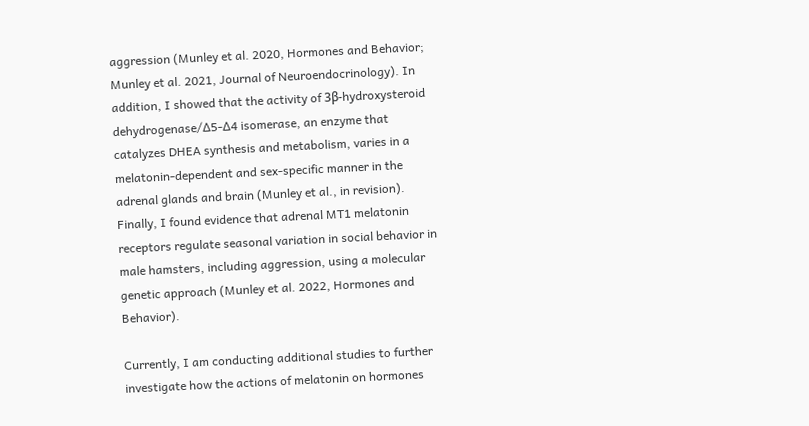aggression (Munley et al. 2020, Hormones and Behavior; Munley et al. 2021, Journal of Neuroendocrinology). In addition, I showed that the activity of 3β-hydroxysteroid dehydrogenase/∆5-∆4 isomerase, an enzyme that catalyzes DHEA synthesis and metabolism, varies in a melatonin-dependent and sex-specific manner in the adrenal glands and brain (Munley et al., in revision). Finally, I found evidence that adrenal MT1 melatonin receptors regulate seasonal variation in social behavior in male hamsters, including aggression, using a molecular genetic approach (Munley et al. 2022, Hormones and Behavior).

Currently, I am conducting additional studies to further investigate how the actions of melatonin on hormones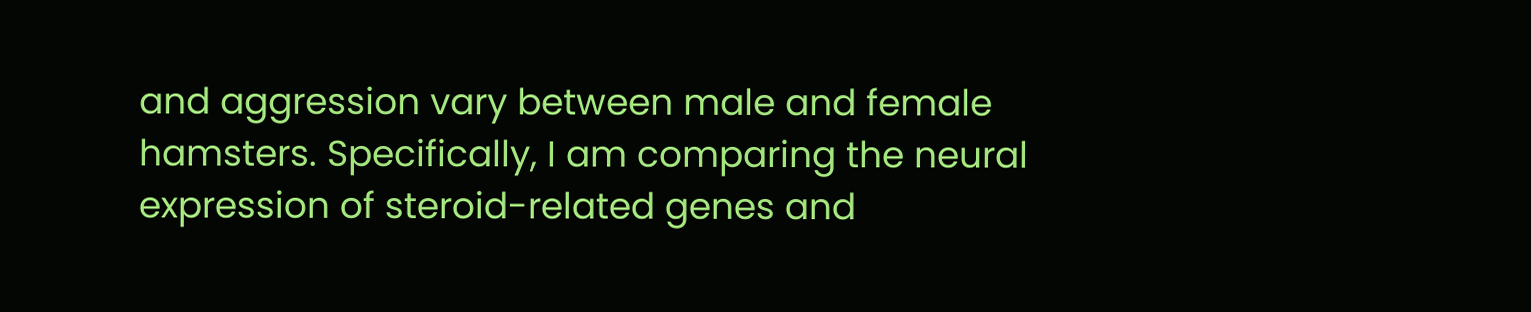and aggression vary between male and female hamsters. Specifically, I am comparing the neural expression of steroid-related genes and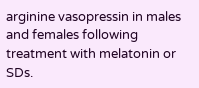arginine vasopressin in males and females following treatment with melatonin or SDs.